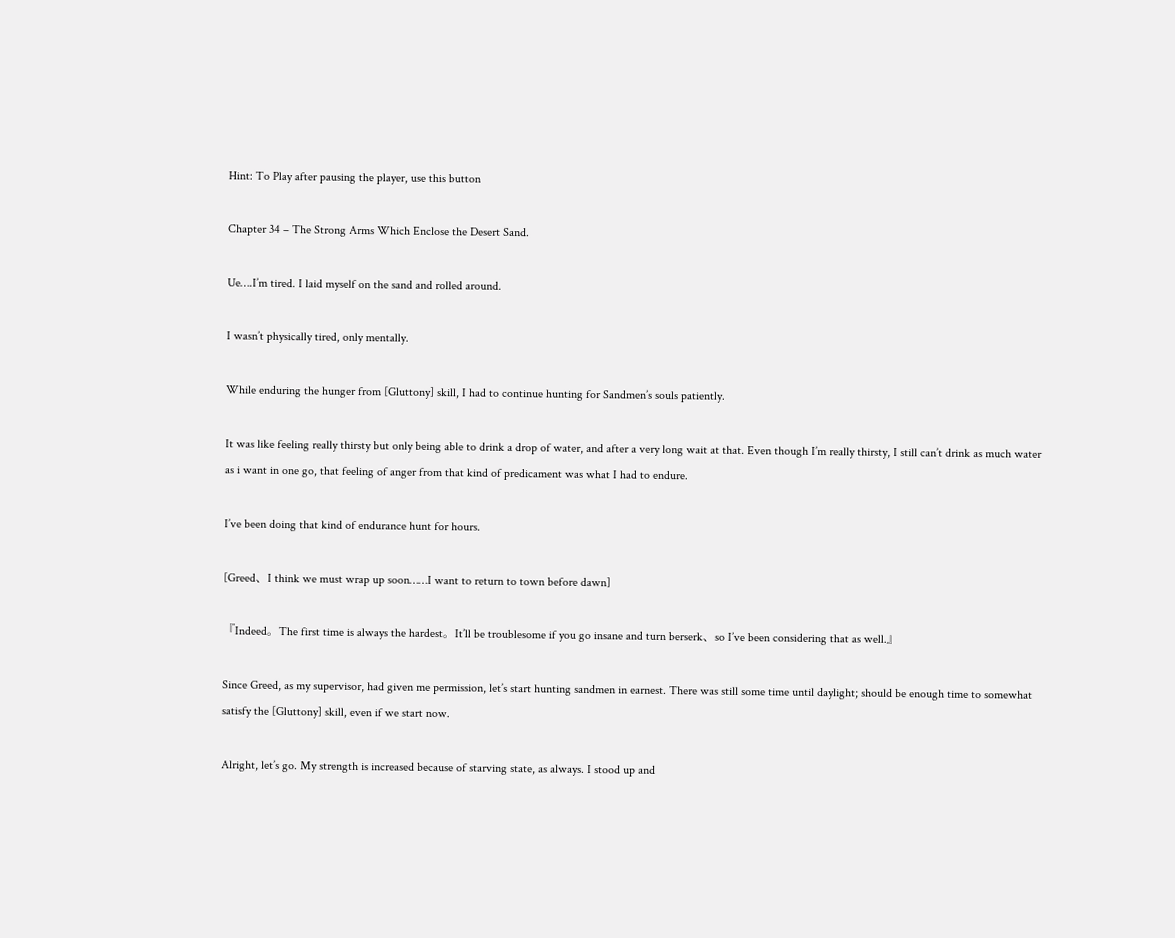Hint: To Play after pausing the player, use this button

Chapter 34 – The Strong Arms Which Enclose the Desert Sand.

Ue….I’m tired. I laid myself on the sand and rolled around.

I wasn’t physically tired, only mentally.

While enduring the hunger from [Gluttony] skill, I had to continue hunting for Sandmen’s souls patiently.

It was like feeling really thirsty but only being able to drink a drop of water, and after a very long wait at that. Even though I’m really thirsty, I still can’t drink as much water as i want in one go, that feeling of anger from that kind of predicament was what I had to endure.

I’ve been doing that kind of endurance hunt for hours.

[Greed、I think we must wrap up soon……I want to return to town before dawn]

『Indeed。The first time is always the hardest。It’ll be troublesome if you go insane and turn berserk、so I’ve been considering that as well.』

Since Greed, as my supervisor, had given me permission, let’s start hunting sandmen in earnest. There was still some time until daylight; should be enough time to somewhat satisfy the [Gluttony] skill, even if we start now.

Alright, let’s go. My strength is increased because of starving state, as always. I stood up and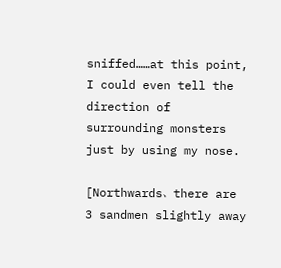sniffed……at this point, I could even tell the direction of surrounding monsters just by using my nose.

[Northwards、there are 3 sandmen slightly away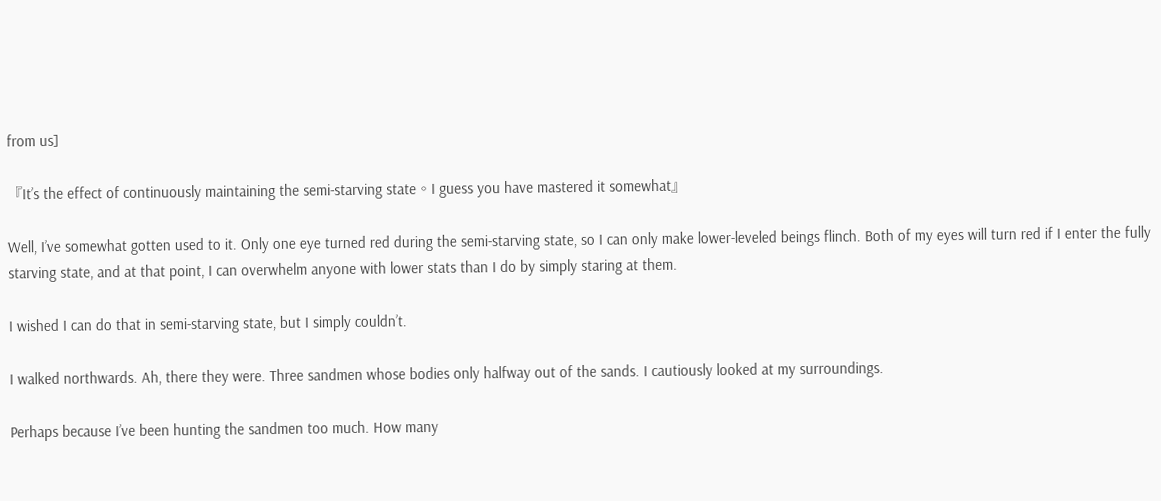from us]

『It’s the effect of continuously maintaining the semi-starving state。I guess you have mastered it somewhat』

Well, I’ve somewhat gotten used to it. Only one eye turned red during the semi-starving state, so I can only make lower-leveled beings flinch. Both of my eyes will turn red if I enter the fully starving state, and at that point, I can overwhelm anyone with lower stats than I do by simply staring at them.

I wished I can do that in semi-starving state, but I simply couldn’t.

I walked northwards. Ah, there they were. Three sandmen whose bodies only halfway out of the sands. I cautiously looked at my surroundings.

Perhaps because I’ve been hunting the sandmen too much. How many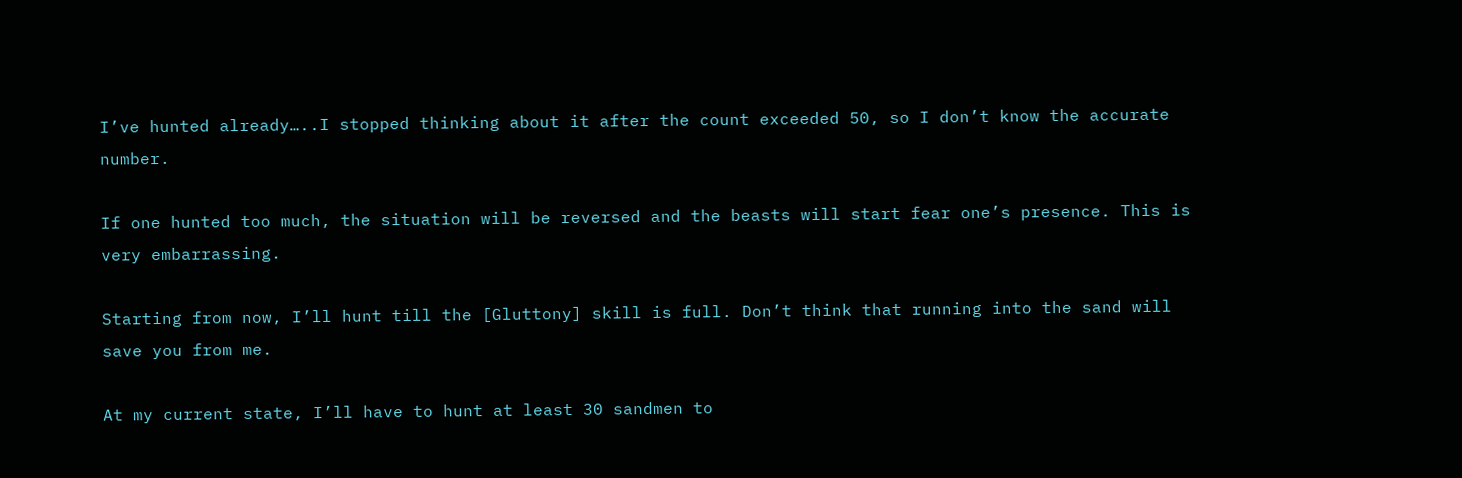I’ve hunted already…..I stopped thinking about it after the count exceeded 50, so I don’t know the accurate number.

If one hunted too much, the situation will be reversed and the beasts will start fear one’s presence. This is very embarrassing.

Starting from now, I’ll hunt till the [Gluttony] skill is full. Don’t think that running into the sand will save you from me.

At my current state, I’ll have to hunt at least 30 sandmen to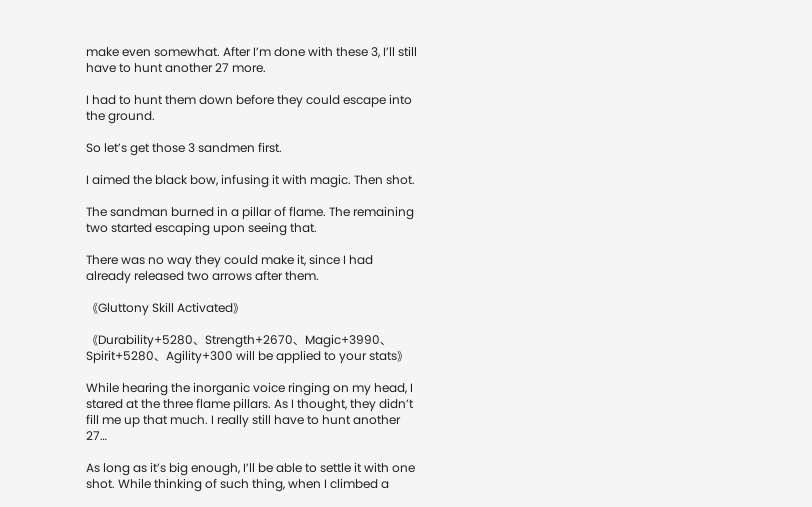make even somewhat. After I’m done with these 3, I’ll still have to hunt another 27 more.

I had to hunt them down before they could escape into the ground.

So let’s get those 3 sandmen first.

I aimed the black bow, infusing it with magic. Then shot.

The sandman burned in a pillar of flame. The remaining two started escaping upon seeing that.

There was no way they could make it, since I had already released two arrows after them.

《Gluttony Skill Activated》

《Durability+5280、Strength+2670、Magic+3990、Spirit+5280、Agility+300 will be applied to your stats》

While hearing the inorganic voice ringing on my head, I stared at the three flame pillars. As I thought, they didn’t fill me up that much. I really still have to hunt another 27…

As long as it’s big enough, I’ll be able to settle it with one shot. While thinking of such thing, when I climbed a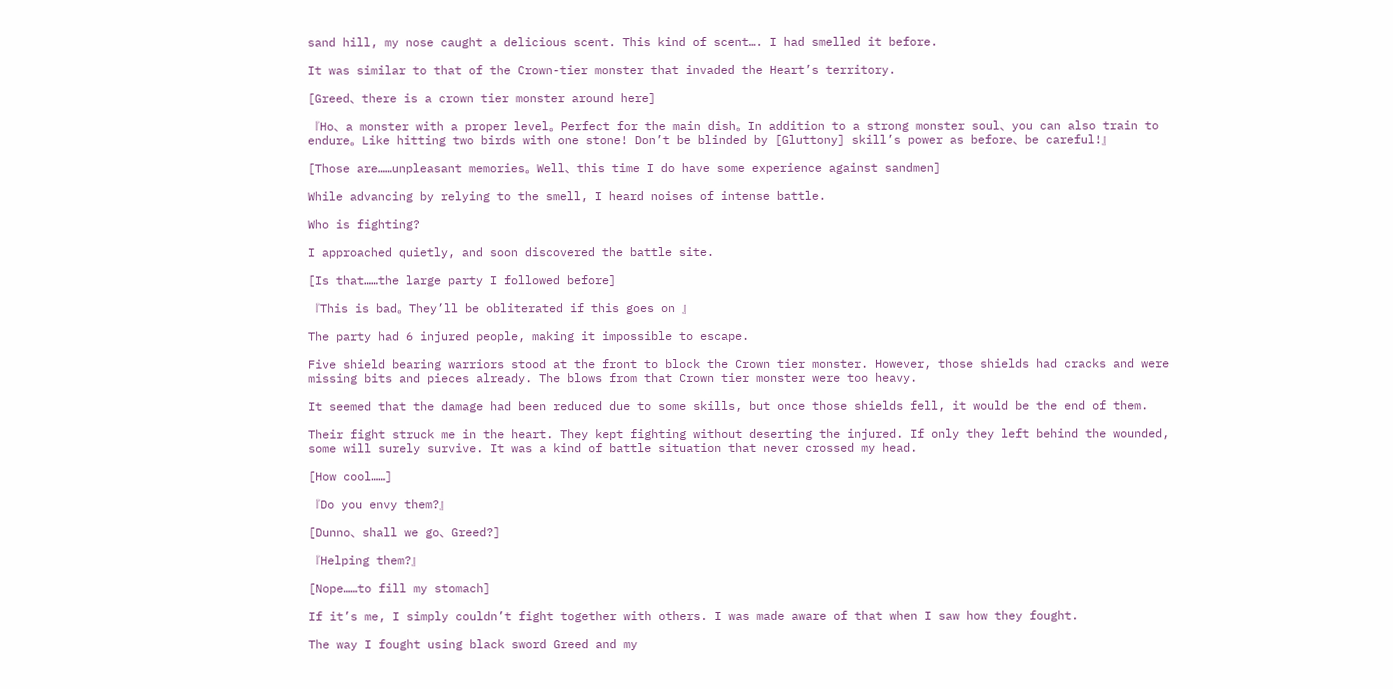sand hill, my nose caught a delicious scent. This kind of scent…. I had smelled it before.

It was similar to that of the Crown-tier monster that invaded the Heart’s territory.

[Greed、there is a crown tier monster around here]

『Ho、a monster with a proper level。Perfect for the main dish。In addition to a strong monster soul、you can also train to endure。Like hitting two birds with one stone! Don’t be blinded by [Gluttony] skill’s power as before、be careful!』

[Those are……unpleasant memories。Well、this time I do have some experience against sandmen]

While advancing by relying to the smell, I heard noises of intense battle.

Who is fighting?

I approached quietly, and soon discovered the battle site.

[Is that……the large party I followed before]

『This is bad。They’ll be obliterated if this goes on 』

The party had 6 injured people, making it impossible to escape.

Five shield bearing warriors stood at the front to block the Crown tier monster. However, those shields had cracks and were missing bits and pieces already. The blows from that Crown tier monster were too heavy.

It seemed that the damage had been reduced due to some skills, but once those shields fell, it would be the end of them.

Their fight struck me in the heart. They kept fighting without deserting the injured. If only they left behind the wounded, some will surely survive. It was a kind of battle situation that never crossed my head.

[How cool……]

『Do you envy them?』

[Dunno、shall we go、Greed?]

『Helping them?』

[Nope……to fill my stomach]

If it’s me, I simply couldn’t fight together with others. I was made aware of that when I saw how they fought.

The way I fought using black sword Greed and my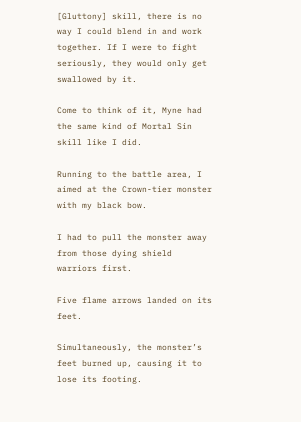[Gluttony] skill, there is no way I could blend in and work together. If I were to fight seriously, they would only get swallowed by it.

Come to think of it, Myne had the same kind of Mortal Sin skill like I did.

Running to the battle area, I aimed at the Crown-tier monster with my black bow.

I had to pull the monster away from those dying shield warriors first.

Five flame arrows landed on its feet.

Simultaneously, the monster’s feet burned up, causing it to lose its footing.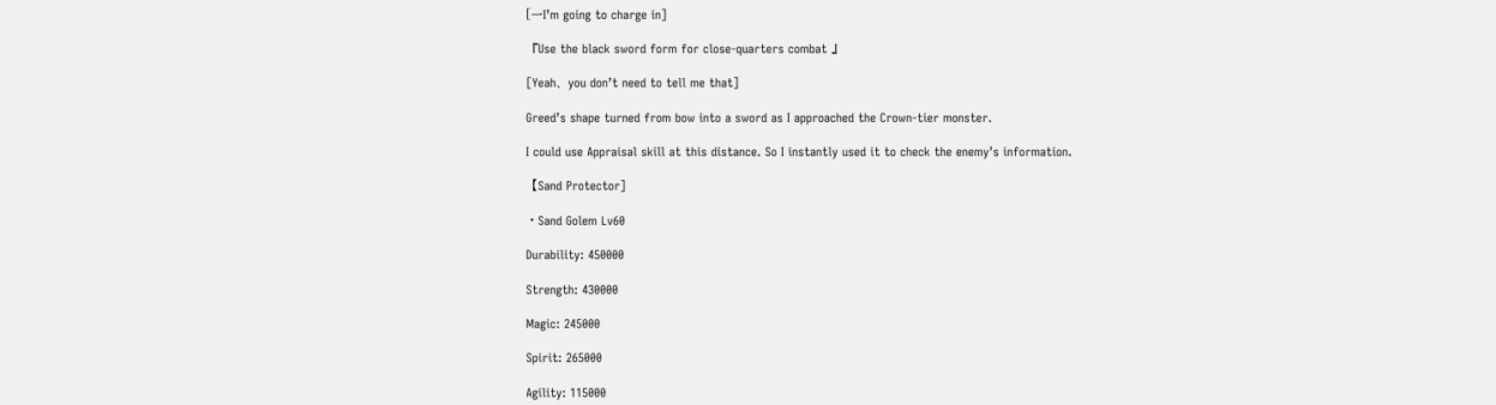[一I’m going to charge in]

『Use the black sword form for close-quarters combat 』

[Yeah、you don’t need to tell me that]

Greed’s shape turned from bow into a sword as I approached the Crown-tier monster.

I could use Appraisal skill at this distance. So I instantly used it to check the enemy’s information.

【Sand Protector]

・Sand Golem Lv60

Durability: 450000

Strength: 430000

Magic: 245000

Spirit: 265000

Agility: 115000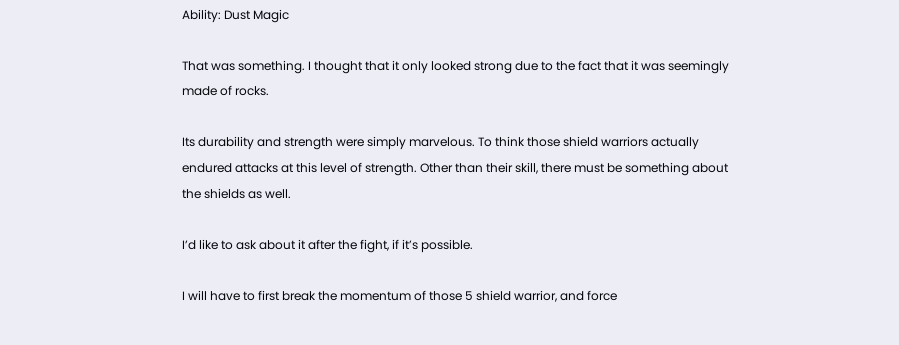Ability: Dust Magic

That was something. I thought that it only looked strong due to the fact that it was seemingly made of rocks.

Its durability and strength were simply marvelous. To think those shield warriors actually endured attacks at this level of strength. Other than their skill, there must be something about the shields as well.

I’d like to ask about it after the fight, if it’s possible.

I will have to first break the momentum of those 5 shield warrior, and force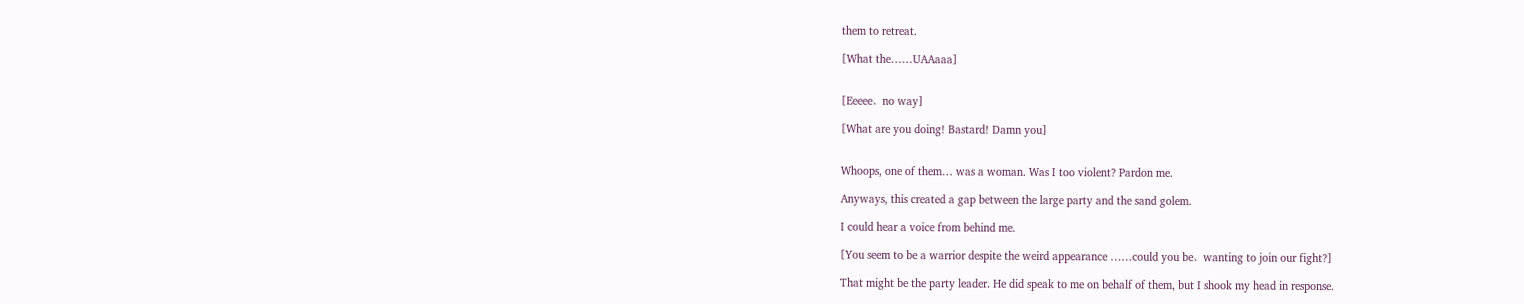them to retreat.

[What the……UAAaaa]


[Eeeee、no way]

[What are you doing! Bastard! Damn you]


Whoops, one of them… was a woman. Was I too violent? Pardon me.

Anyways, this created a gap between the large party and the sand golem.

I could hear a voice from behind me.

[You seem to be a warrior despite the weird appearance ……could you be、wanting to join our fight?]

That might be the party leader. He did speak to me on behalf of them, but I shook my head in response.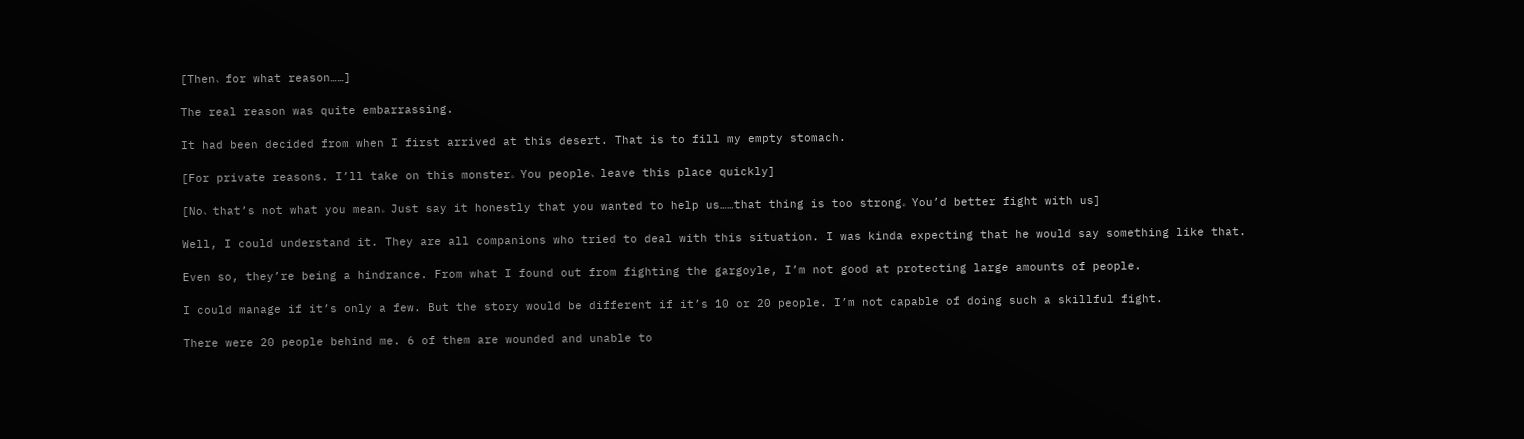[Then、for what reason……]

The real reason was quite embarrassing.

It had been decided from when I first arrived at this desert. That is to fill my empty stomach.

[For private reasons. I’ll take on this monster。You people、leave this place quickly]

[No、that’s not what you mean。Just say it honestly that you wanted to help us……that thing is too strong。You’d better fight with us]

Well, I could understand it. They are all companions who tried to deal with this situation. I was kinda expecting that he would say something like that.

Even so, they’re being a hindrance. From what I found out from fighting the gargoyle, I’m not good at protecting large amounts of people.

I could manage if it’s only a few. But the story would be different if it’s 10 or 20 people. I’m not capable of doing such a skillful fight.

There were 20 people behind me. 6 of them are wounded and unable to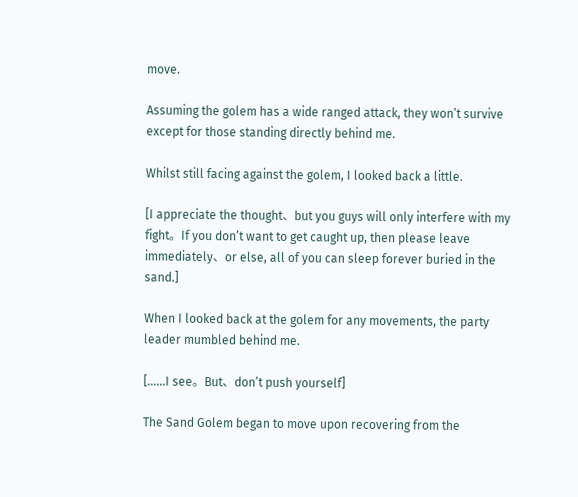move.

Assuming the golem has a wide ranged attack, they won’t survive except for those standing directly behind me.

Whilst still facing against the golem, I looked back a little.

[I appreciate the thought、but you guys will only interfere with my fight。If you don’t want to get caught up, then please leave immediately、or else, all of you can sleep forever buried in the sand.]

When I looked back at the golem for any movements, the party leader mumbled behind me.

[……I see。But、don’t push yourself]

The Sand Golem began to move upon recovering from the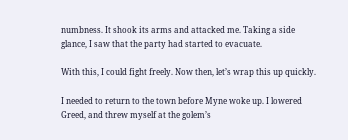numbness. It shook its arms and attacked me. Taking a side glance, I saw that the party had started to evacuate.

With this, I could fight freely. Now then, let’s wrap this up quickly.

I needed to return to the town before Myne woke up. I lowered Greed, and threw myself at the golem’s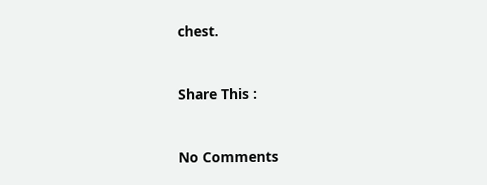chest.


Share This :


No Comments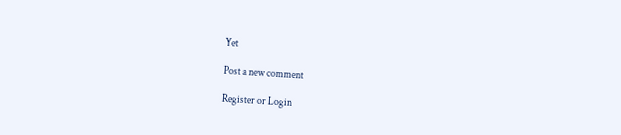Yet

Post a new comment

Register or Login